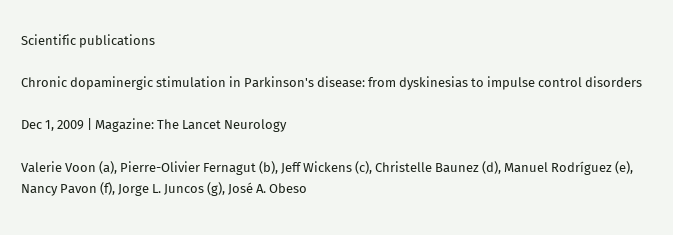Scientific publications

Chronic dopaminergic stimulation in Parkinson's disease: from dyskinesias to impulse control disorders

Dec 1, 2009 | Magazine: The Lancet Neurology

Valerie Voon (a), Pierre-Olivier Fernagut (b), Jeff Wickens (c), Christelle Baunez (d), Manuel Rodríguez (e), Nancy Pavon (f), Jorge L. Juncos (g), José A. Obeso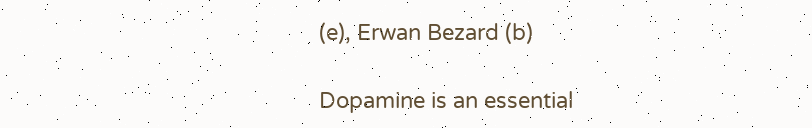(e), Erwan Bezard (b)

Dopamine is an essential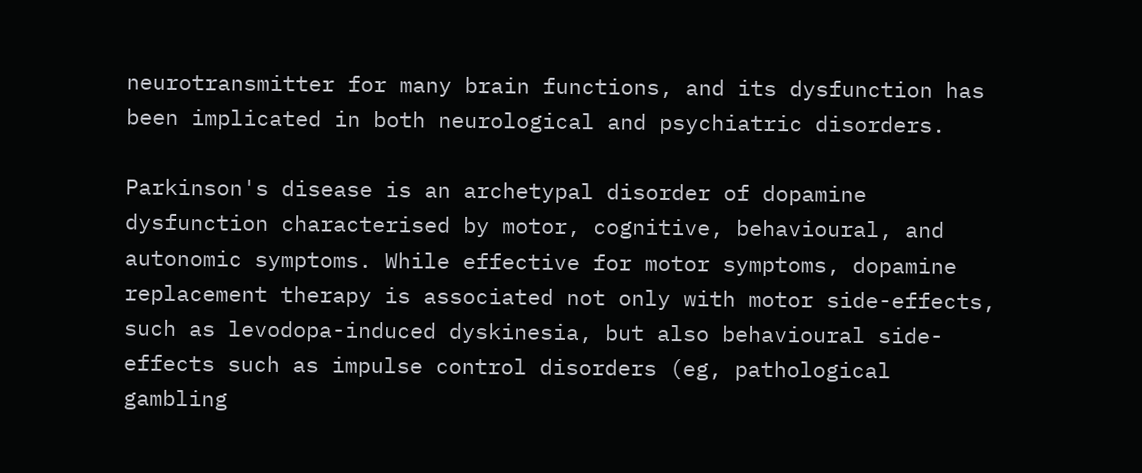neurotransmitter for many brain functions, and its dysfunction has been implicated in both neurological and psychiatric disorders.

Parkinson's disease is an archetypal disorder of dopamine dysfunction characterised by motor, cognitive, behavioural, and autonomic symptoms. While effective for motor symptoms, dopamine replacement therapy is associated not only with motor side-effects, such as levodopa-induced dyskinesia, but also behavioural side-effects such as impulse control disorders (eg, pathological gambling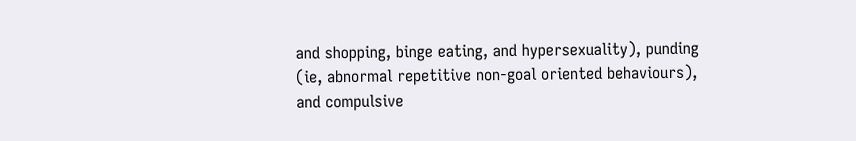and shopping, binge eating, and hypersexuality), punding (ie, abnormal repetitive non-goal oriented behaviours), and compulsive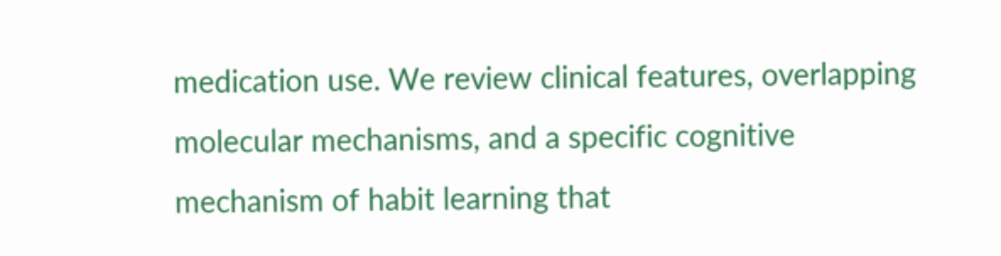medication use. We review clinical features, overlapping molecular mechanisms, and a specific cognitive mechanism of habit learning that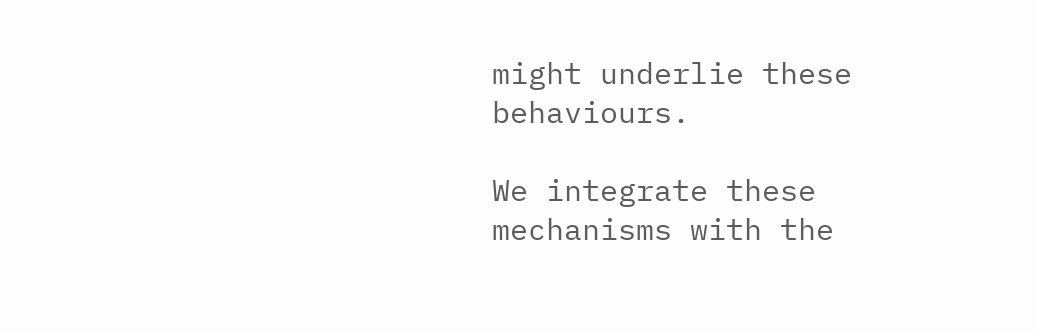might underlie these behaviours.

We integrate these mechanisms with the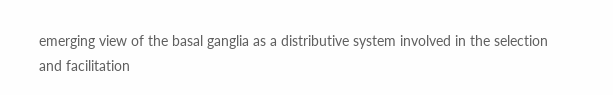emerging view of the basal ganglia as a distributive system involved in the selection and facilitation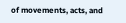of movements, acts, and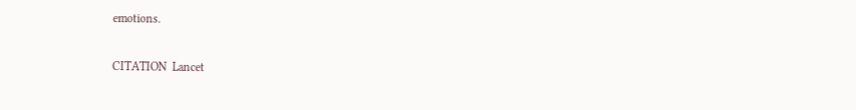emotions.

CITATION  Lancet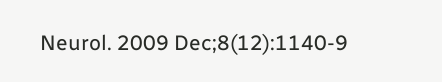Neurol. 2009 Dec;8(12):1140-9